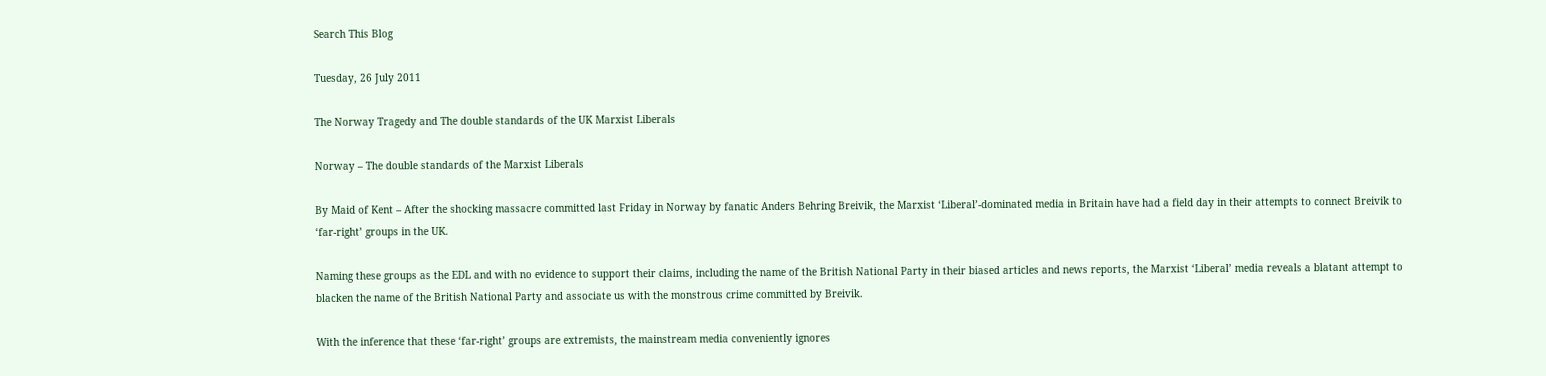Search This Blog

Tuesday, 26 July 2011

The Norway Tragedy and The double standards of the UK Marxist Liberals

Norway – The double standards of the Marxist Liberals

By Maid of Kent – After the shocking massacre committed last Friday in Norway by fanatic Anders Behring Breivik, the Marxist ‘Liberal’-dominated media in Britain have had a field day in their attempts to connect Breivik to ‘far-right’ groups in the UK.

Naming these groups as the EDL and with no evidence to support their claims, including the name of the British National Party in their biased articles and news reports, the Marxist ‘Liberal’ media reveals a blatant attempt to blacken the name of the British National Party and associate us with the monstrous crime committed by Breivik.

With the inference that these ‘far-right’ groups are extremists, the mainstream media conveniently ignores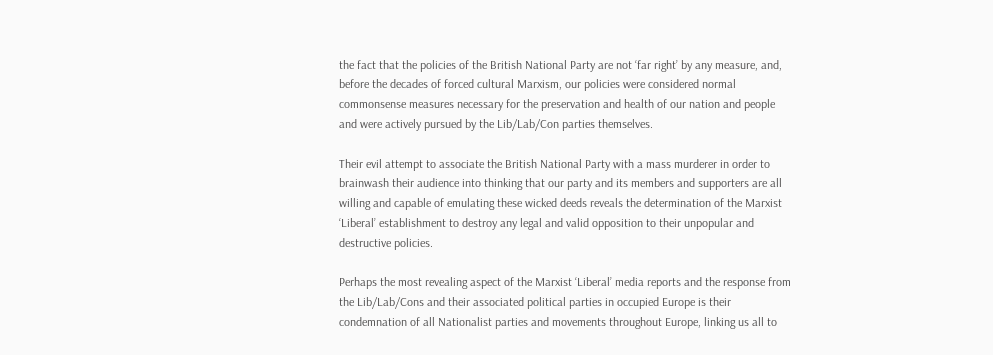the fact that the policies of the British National Party are not ‘far right’ by any measure, and, before the decades of forced cultural Marxism, our policies were considered normal commonsense measures necessary for the preservation and health of our nation and people and were actively pursued by the Lib/Lab/Con parties themselves.

Their evil attempt to associate the British National Party with a mass murderer in order to brainwash their audience into thinking that our party and its members and supporters are all willing and capable of emulating these wicked deeds reveals the determination of the Marxist ‘Liberal’ establishment to destroy any legal and valid opposition to their unpopular and destructive policies.

Perhaps the most revealing aspect of the Marxist ‘Liberal’ media reports and the response from the Lib/Lab/Cons and their associated political parties in occupied Europe is their condemnation of all Nationalist parties and movements throughout Europe, linking us all to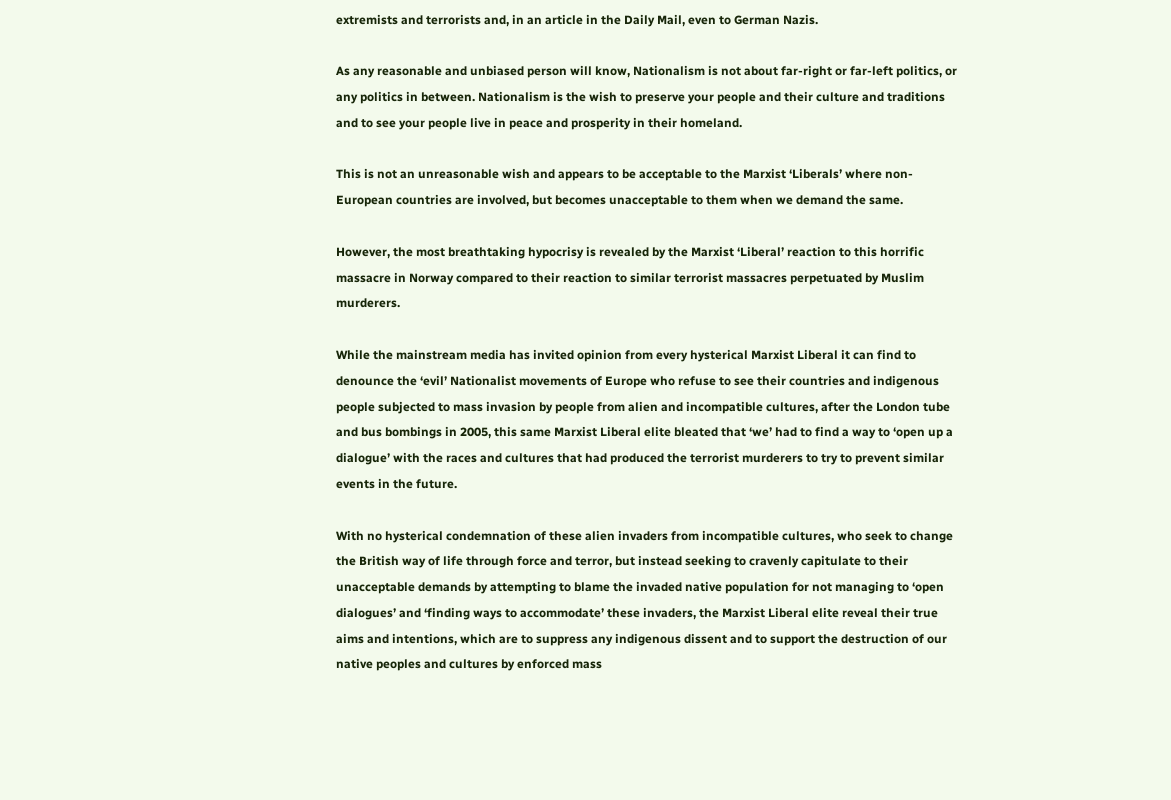extremists and terrorists and, in an article in the Daily Mail, even to German Nazis.

As any reasonable and unbiased person will know, Nationalism is not about far-right or far-left politics, or any politics in between. Nationalism is the wish to preserve your people and their culture and traditions and to see your people live in peace and prosperity in their homeland.

This is not an unreasonable wish and appears to be acceptable to the Marxist ‘Liberals’ where non-European countries are involved, but becomes unacceptable to them when we demand the same.

However, the most breathtaking hypocrisy is revealed by the Marxist ‘Liberal’ reaction to this horrific massacre in Norway compared to their reaction to similar terrorist massacres perpetuated by Muslim murderers.

While the mainstream media has invited opinion from every hysterical Marxist Liberal it can find to denounce the ‘evil’ Nationalist movements of Europe who refuse to see their countries and indigenous people subjected to mass invasion by people from alien and incompatible cultures, after the London tube and bus bombings in 2005, this same Marxist Liberal elite bleated that ‘we’ had to find a way to ‘open up a dialogue’ with the races and cultures that had produced the terrorist murderers to try to prevent similar events in the future.

With no hysterical condemnation of these alien invaders from incompatible cultures, who seek to change the British way of life through force and terror, but instead seeking to cravenly capitulate to their unacceptable demands by attempting to blame the invaded native population for not managing to ‘open dialogues’ and ‘finding ways to accommodate’ these invaders, the Marxist Liberal elite reveal their true aims and intentions, which are to suppress any indigenous dissent and to support the destruction of our native peoples and cultures by enforced mass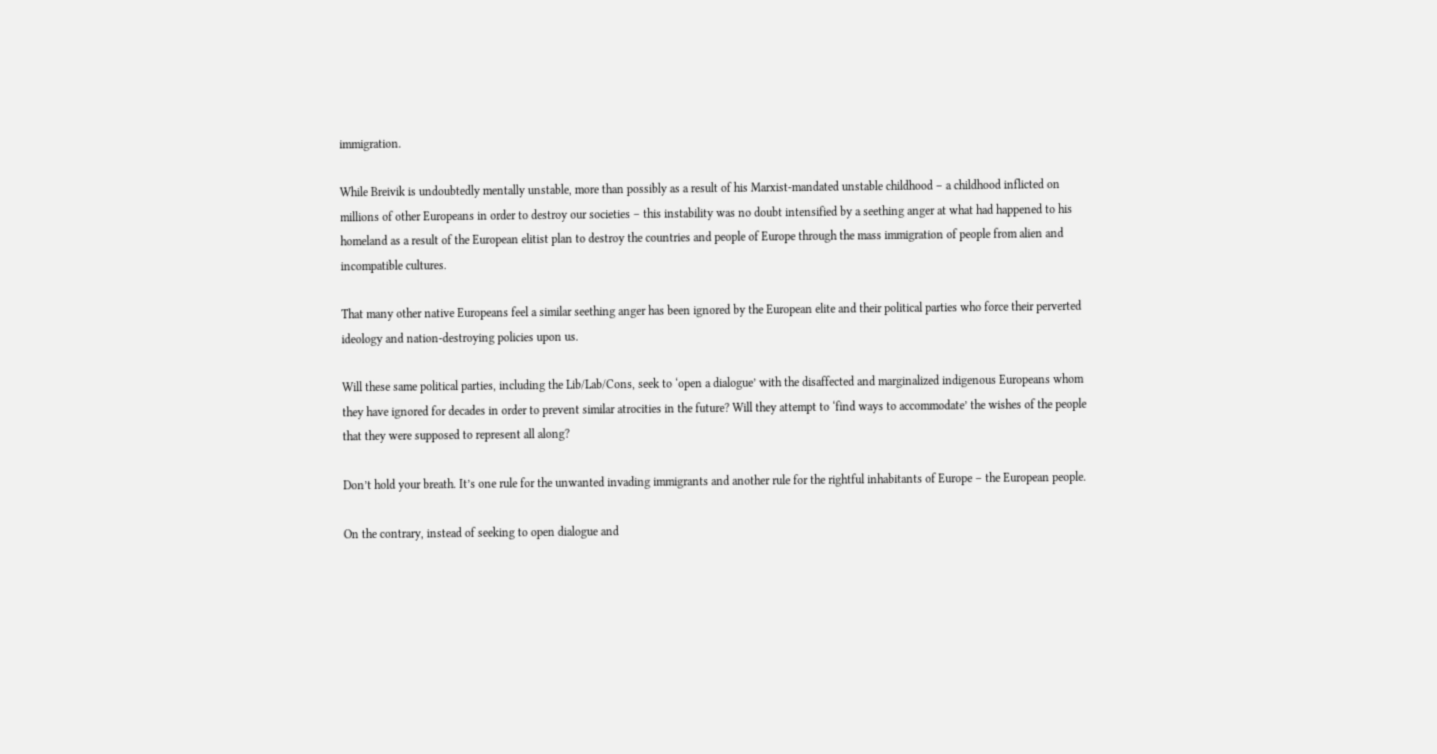immigration.

While Breivik is undoubtedly mentally unstable, more than possibly as a result of his Marxist-mandated unstable childhood – a childhood inflicted on millions of other Europeans in order to destroy our societies – this instability was no doubt intensified by a seething anger at what had happened to his homeland as a result of the European elitist plan to destroy the countries and people of Europe through the mass immigration of people from alien and incompatible cultures.

That many other native Europeans feel a similar seething anger has been ignored by the European elite and their political parties who force their perverted ideology and nation-destroying policies upon us.

Will these same political parties, including the Lib/Lab/Cons, seek to ‘open a dialogue’ with the disaffected and marginalized indigenous Europeans whom they have ignored for decades in order to prevent similar atrocities in the future? Will they attempt to ‘find ways to accommodate’ the wishes of the people that they were supposed to represent all along?

Don’t hold your breath. It’s one rule for the unwanted invading immigrants and another rule for the rightful inhabitants of Europe – the European people.

On the contrary, instead of seeking to open dialogue and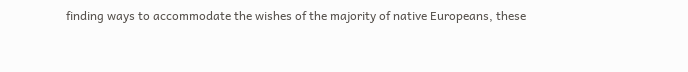finding ways to accommodate the wishes of the majority of native Europeans, these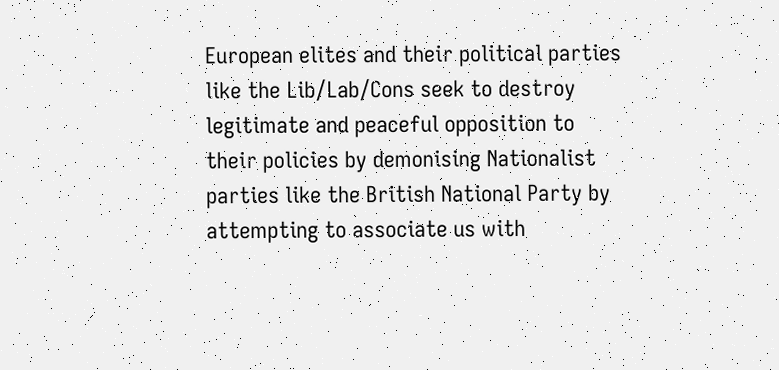European elites and their political parties like the Lib/Lab/Cons seek to destroy legitimate and peaceful opposition to their policies by demonising Nationalist parties like the British National Party by attempting to associate us with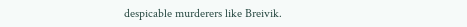despicable murderers like Breivik.